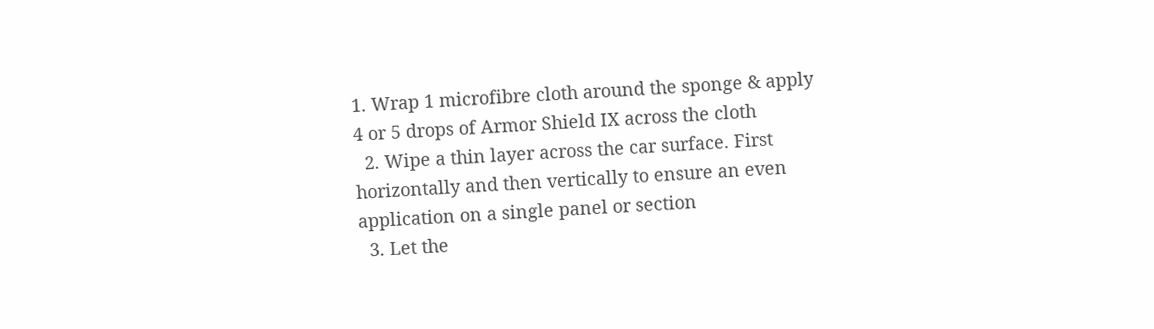1. Wrap 1 microfibre cloth around the sponge & apply 4 or 5 drops of Armor Shield IX across the cloth
  2. Wipe a thin layer across the car surface. First horizontally and then vertically to ensure an even application on a single panel or section
  3. Let the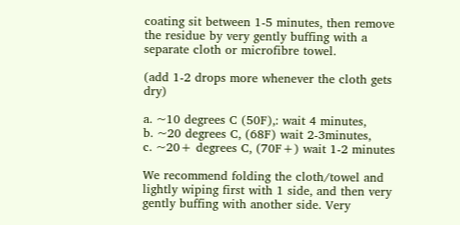coating sit between 1-5 minutes, then remove the residue by very gently buffing with a separate cloth or microfibre towel.

(add 1-2 drops more whenever the cloth gets dry)

a. ~10 degrees C (50F),: wait 4 minutes,
b. ~20 degrees C, (68F) wait 2-3minutes,
c. ~20+ degrees C, (70F+) wait 1-2 minutes

We recommend folding the cloth/towel and lightly wiping first with 1 side, and then very gently buffing with another side. Very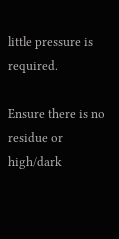little pressure is required.

Ensure there is no residue or high/dark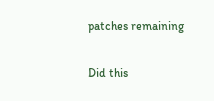patches remaining

Did this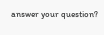answer your question?